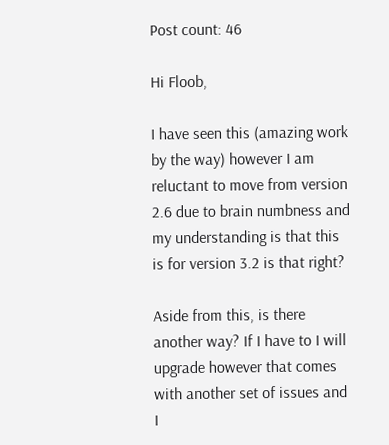Post count: 46

Hi Floob,

I have seen this (amazing work by the way) however I am reluctant to move from version 2.6 due to brain numbness and my understanding is that this is for version 3.2 is that right?

Aside from this, is there another way? If I have to I will upgrade however that comes with another set of issues and I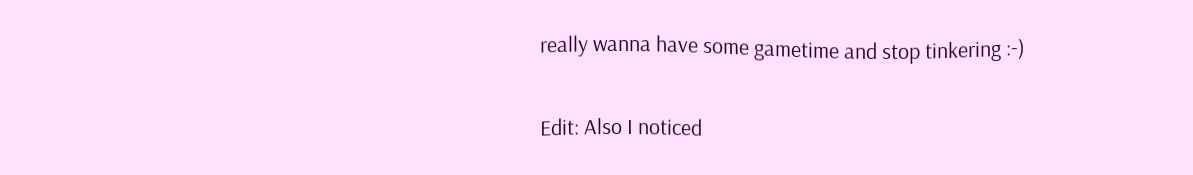really wanna have some gametime and stop tinkering :-)

Edit: Also I noticed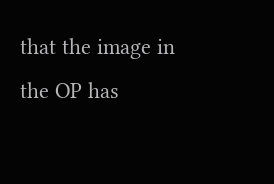that the image in the OP has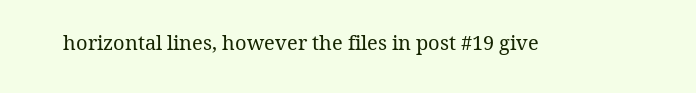horizontal lines, however the files in post #19 give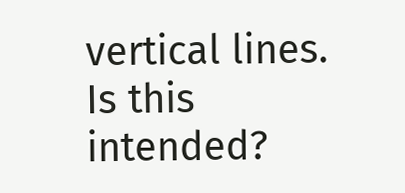vertical lines. Is this intended?